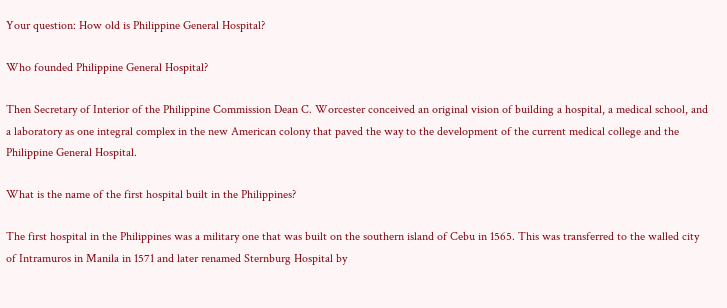Your question: How old is Philippine General Hospital?

Who founded Philippine General Hospital?

Then Secretary of Interior of the Philippine Commission Dean C. Worcester conceived an original vision of building a hospital, a medical school, and a laboratory as one integral complex in the new American colony that paved the way to the development of the current medical college and the Philippine General Hospital.

What is the name of the first hospital built in the Philippines?

The first hospital in the Philippines was a military one that was built on the southern island of Cebu in 1565. This was transferred to the walled city of Intramuros in Manila in 1571 and later renamed Sternburg Hospital by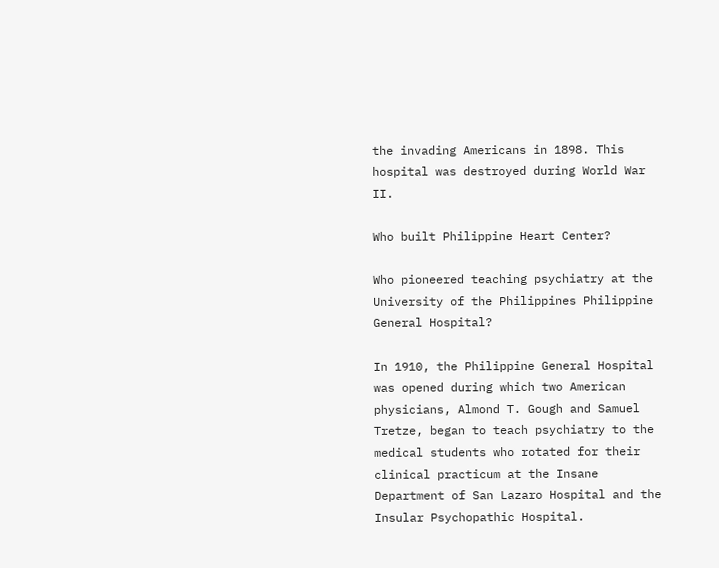the invading Americans in 1898. This hospital was destroyed during World War II.

Who built Philippine Heart Center?

Who pioneered teaching psychiatry at the University of the Philippines Philippine General Hospital?

In 1910, the Philippine General Hospital was opened during which two American physicians, Almond T. Gough and Samuel Tretze, began to teach psychiatry to the medical students who rotated for their clinical practicum at the Insane Department of San Lazaro Hospital and the Insular Psychopathic Hospital.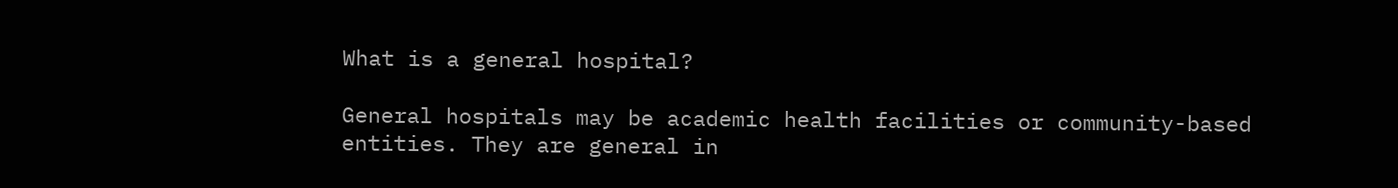What is a general hospital?

General hospitals may be academic health facilities or community-based entities. They are general in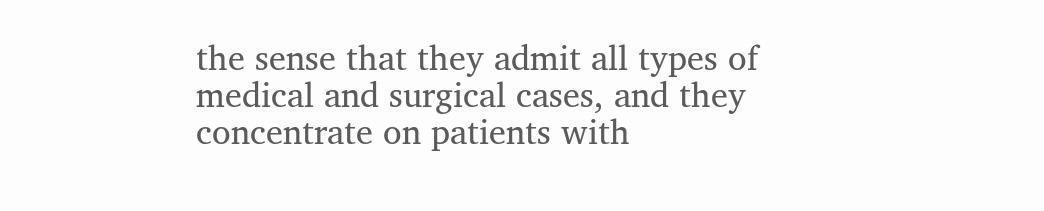the sense that they admit all types of medical and surgical cases, and they concentrate on patients with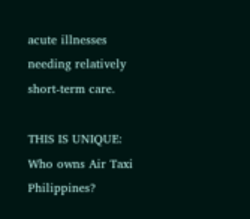acute illnesses needing relatively short-term care.

THIS IS UNIQUE:  Who owns Air Taxi Philippines?